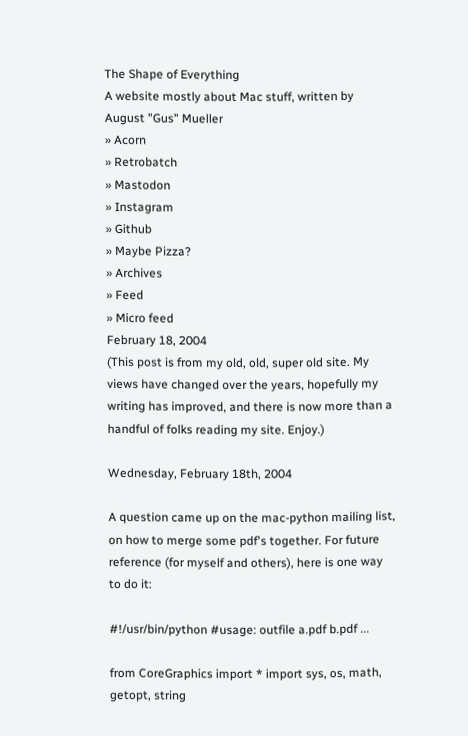The Shape of Everything
A website mostly about Mac stuff, written by August "Gus" Mueller
» Acorn
» Retrobatch
» Mastodon
» Instagram
» Github
» Maybe Pizza?
» Archives
» Feed
» Micro feed
February 18, 2004
(This post is from my old, old, super old site. My views have changed over the years, hopefully my writing has improved, and there is now more than a handful of folks reading my site. Enjoy.)

Wednesday, February 18th, 2004

A question came up on the mac-python mailing list, on how to merge some pdf's together. For future reference (for myself and others), here is one way to do it:

#!/usr/bin/python #usage: outfile a.pdf b.pdf ...

from CoreGraphics import * import sys, os, math, getopt, string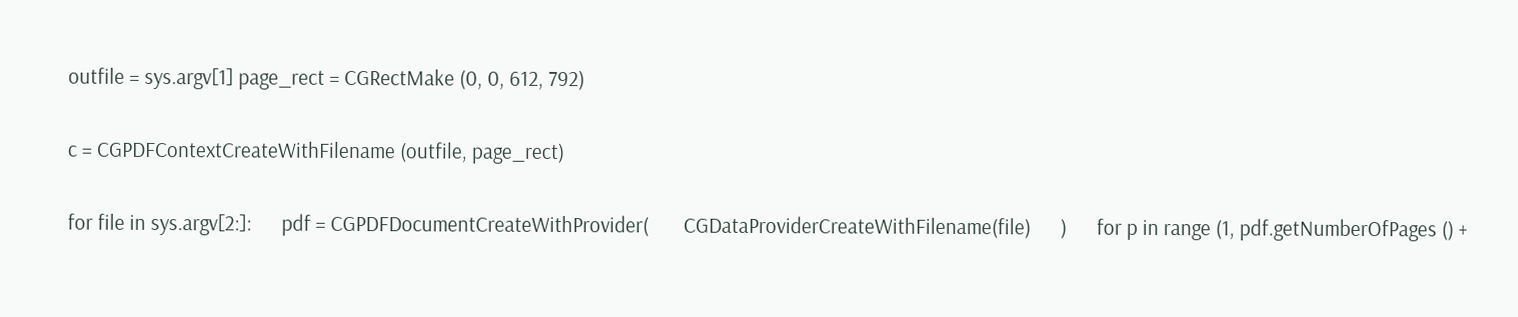outfile = sys.argv[1] page_rect = CGRectMake (0, 0, 612, 792)

c = CGPDFContextCreateWithFilename (outfile, page_rect)

for file in sys.argv[2:]:      pdf = CGPDFDocumentCreateWithProvider(       CGDataProviderCreateWithFilename(file)      )      for p in range (1, pdf.getNumberOfPages () +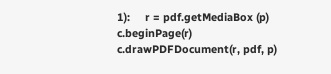1):     r = pdf.getMediaBox (p)     c.beginPage(r)     c.drawPDFDocument(r, pdf, p)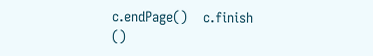c.endPage()    c.finish ()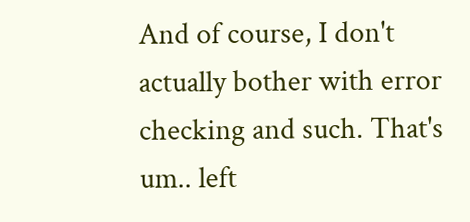And of course, I don't actually bother with error checking and such. That's um.. left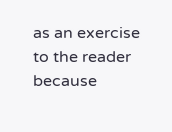as an exercise to the reader because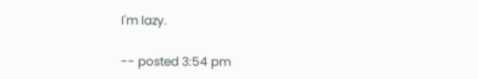I'm lazy.

-- posted 3:54 pm